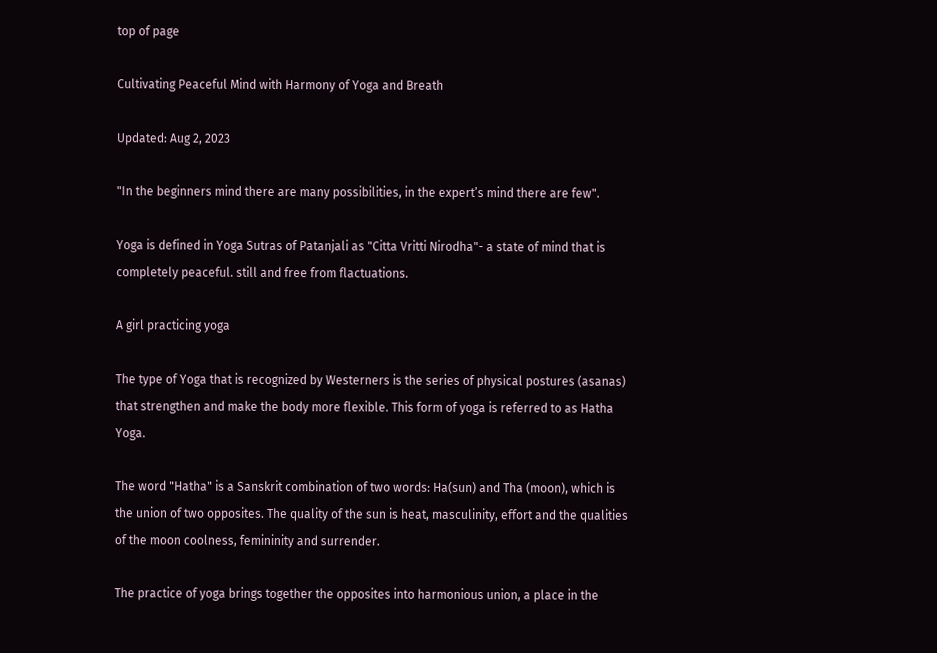top of page

Cultivating Peaceful Mind with Harmony of Yoga and Breath

Updated: Aug 2, 2023

"In the beginners mind there are many possibilities, in the expert’s mind there are few".

Yoga is defined in Yoga Sutras of Patanjali as "Citta Vritti Nirodha"- a state of mind that is completely peaceful. still and free from flactuations.

A girl practicing yoga

The type of Yoga that is recognized by Westerners is the series of physical postures (asanas) that strengthen and make the body more flexible. This form of yoga is referred to as Hatha Yoga.

The word "Hatha" is a Sanskrit combination of two words: Ha(sun) and Tha (moon), which is the union of two opposites. The quality of the sun is heat, masculinity, effort and the qualities of the moon coolness, femininity and surrender.

The practice of yoga brings together the opposites into harmonious union, a place in the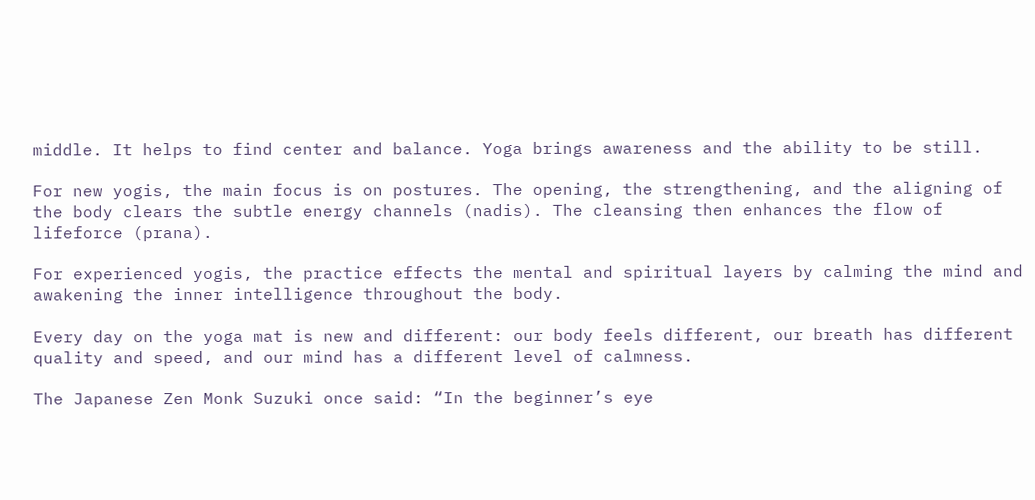middle. It helps to find center and balance. Yoga brings awareness and the ability to be still.

For new yogis, the main focus is on postures. The opening, the strengthening, and the aligning of the body clears the subtle energy channels (nadis). The cleansing then enhances the flow of lifeforce (prana).

For experienced yogis, the practice effects the mental and spiritual layers by calming the mind and awakening the inner intelligence throughout the body.

Every day on the yoga mat is new and different: our body feels different, our breath has different quality and speed, and our mind has a different level of calmness.

The Japanese Zen Monk Suzuki once said: “In the beginner’s eye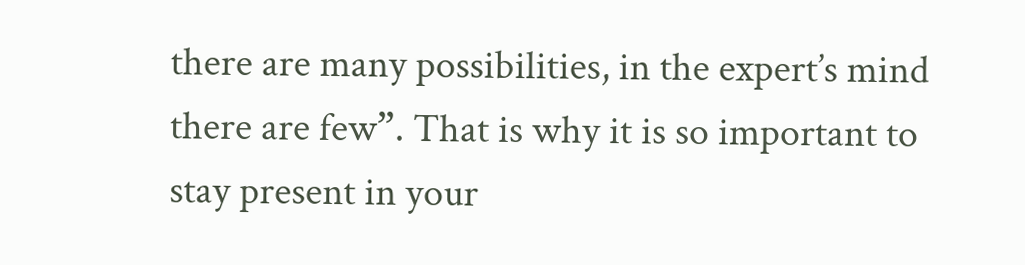there are many possibilities, in the expert’s mind there are few”. That is why it is so important to stay present in your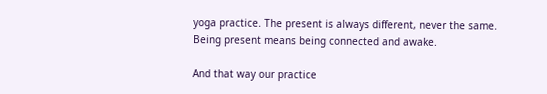yoga practice. The present is always different, never the same. Being present means being connected and awake.

And that way our practice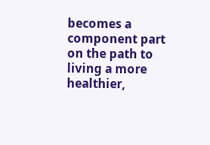becomes a component part on the path to living a more healthier,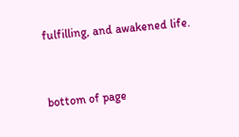fulfilling, and awakened life.


bottom of page